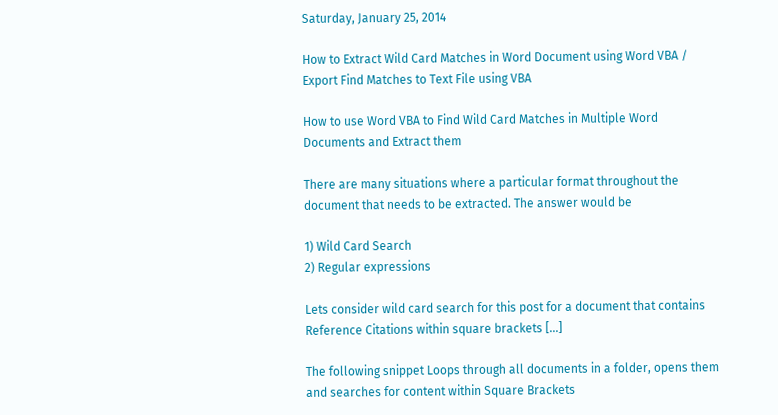Saturday, January 25, 2014

How to Extract Wild Card Matches in Word Document using Word VBA / Export Find Matches to Text File using VBA

How to use Word VBA to Find Wild Card Matches in Multiple Word Documents and Extract them

There are many situations where a particular format throughout the document that needs to be extracted. The answer would be

1) Wild Card Search
2) Regular expressions

Lets consider wild card search for this post for a document that contains Reference Citations within square brackets [...]

The following snippet Loops through all documents in a folder, opens them and searches for content within Square Brackets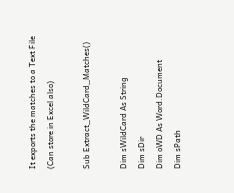It exports the matches to a Text File (Can store in Excel also)

Sub Extract_WildCard_Matches()

Dim sWildCard As String
Dim sDir
Dim oWD As Word.Document
Dim sPath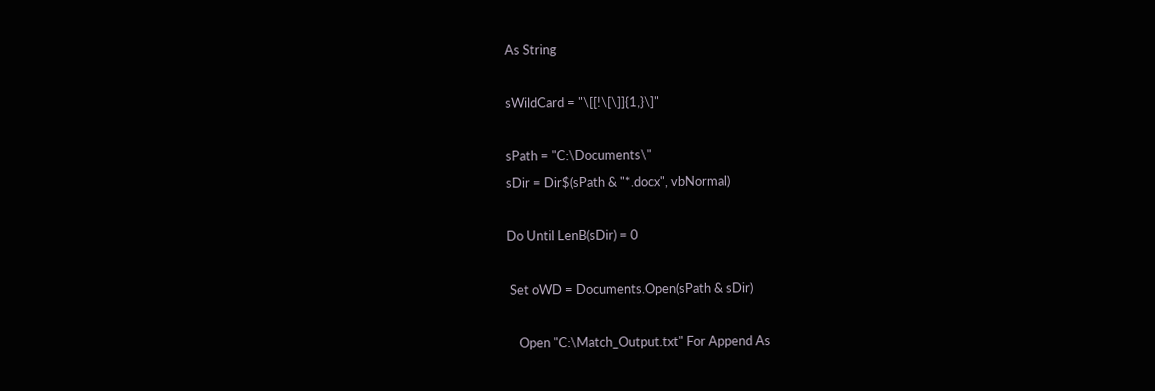As String

sWildCard = "\[[!\[\]]{1,}\]"

sPath = "C:\Documents\"
sDir = Dir$(sPath & "*.docx", vbNormal)

Do Until LenB(sDir) = 0

 Set oWD = Documents.Open(sPath & sDir)

    Open "C:\Match_Output.txt" For Append As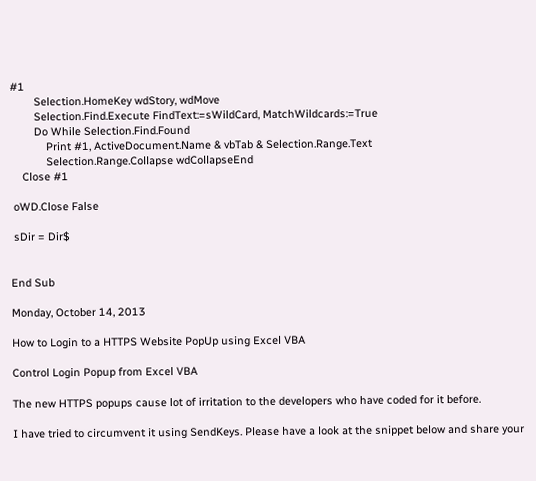#1
        Selection.HomeKey wdStory, wdMove
        Selection.Find.Execute FindText:=sWildCard, MatchWildcards:=True
        Do While Selection.Find.Found
            Print #1, ActiveDocument.Name & vbTab & Selection.Range.Text
            Selection.Range.Collapse wdCollapseEnd
    Close #1

 oWD.Close False

 sDir = Dir$


End Sub

Monday, October 14, 2013

How to Login to a HTTPS Website PopUp using Excel VBA

Control Login Popup from Excel VBA

The new HTTPS popups cause lot of irritation to the developers who have coded for it before.

I have tried to circumvent it using SendKeys. Please have a look at the snippet below and share your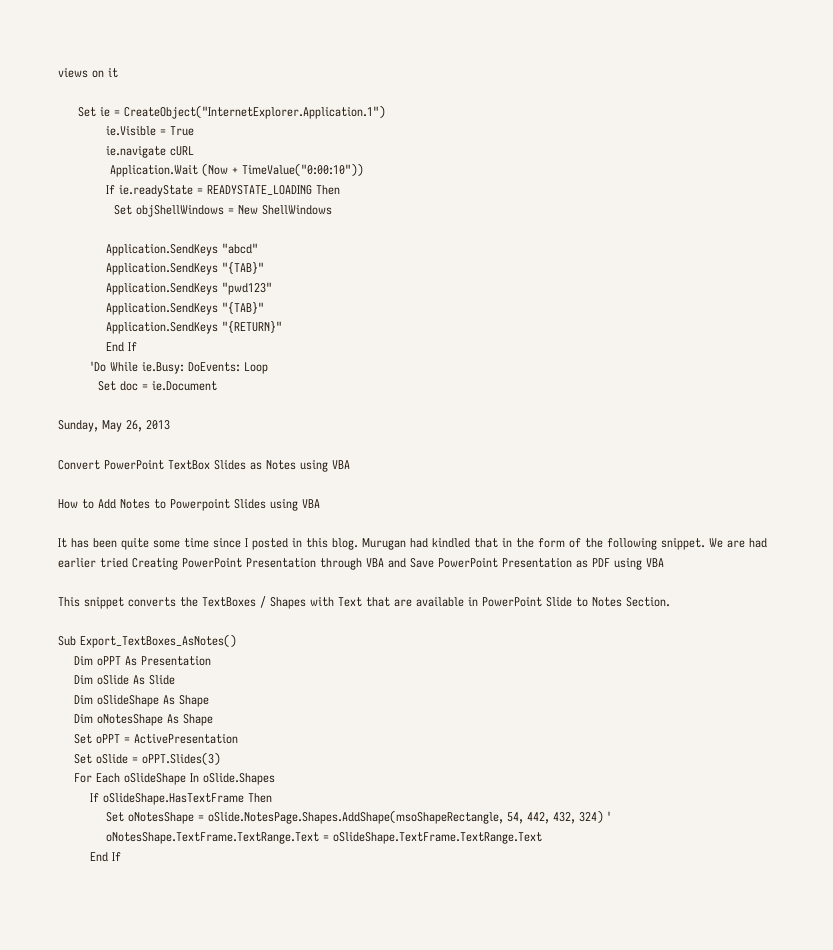views on it

     Set ie = CreateObject("InternetExplorer.Application.1")
            ie.Visible = True
            ie.navigate cURL
             Application.Wait (Now + TimeValue("0:00:10"))
            If ie.readyState = READYSTATE_LOADING Then
              Set objShellWindows = New ShellWindows

            Application.SendKeys "abcd"
            Application.SendKeys "{TAB}"
            Application.SendKeys "pwd123"
            Application.SendKeys "{TAB}"
            Application.SendKeys "{RETURN}"
            End If
        'Do While ie.Busy: DoEvents: Loop
          Set doc = ie.Document

Sunday, May 26, 2013

Convert PowerPoint TextBox Slides as Notes using VBA

How to Add Notes to Powerpoint Slides using VBA

It has been quite some time since I posted in this blog. Murugan had kindled that in the form of the following snippet. We are had earlier tried Creating PowerPoint Presentation through VBA and Save PowerPoint Presentation as PDF using VBA

This snippet converts the TextBoxes / Shapes with Text that are available in PowerPoint Slide to Notes Section.

Sub Export_TextBoxes_AsNotes()
    Dim oPPT As Presentation
    Dim oSlide As Slide
    Dim oSlideShape As Shape
    Dim oNotesShape As Shape
    Set oPPT = ActivePresentation
    Set oSlide = oPPT.Slides(3)
    For Each oSlideShape In oSlide.Shapes
        If oSlideShape.HasTextFrame Then
            Set oNotesShape = oSlide.NotesPage.Shapes.AddShape(msoShapeRectangle, 54, 442, 432, 324) '
            oNotesShape.TextFrame.TextRange.Text = oSlideShape.TextFrame.TextRange.Text
        End If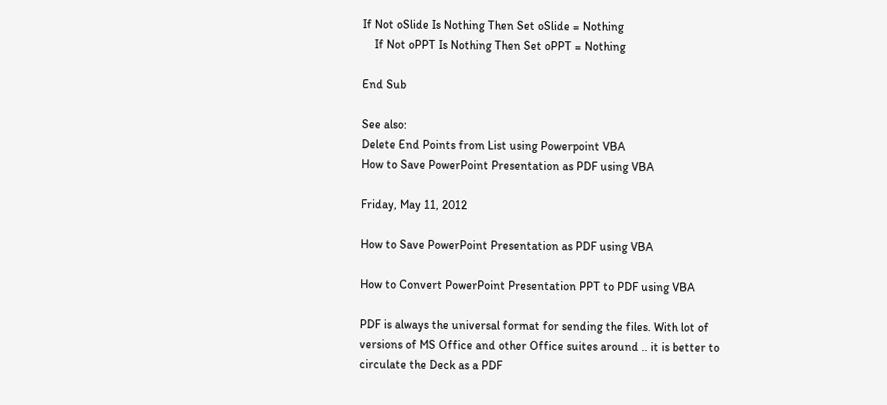If Not oSlide Is Nothing Then Set oSlide = Nothing
    If Not oPPT Is Nothing Then Set oPPT = Nothing

End Sub

See also:
Delete End Points from List using Powerpoint VBA
How to Save PowerPoint Presentation as PDF using VBA

Friday, May 11, 2012

How to Save PowerPoint Presentation as PDF using VBA

How to Convert PowerPoint Presentation PPT to PDF using VBA

PDF is always the universal format for sending the files. With lot of versions of MS Office and other Office suites around .. it is better to circulate the Deck as a PDF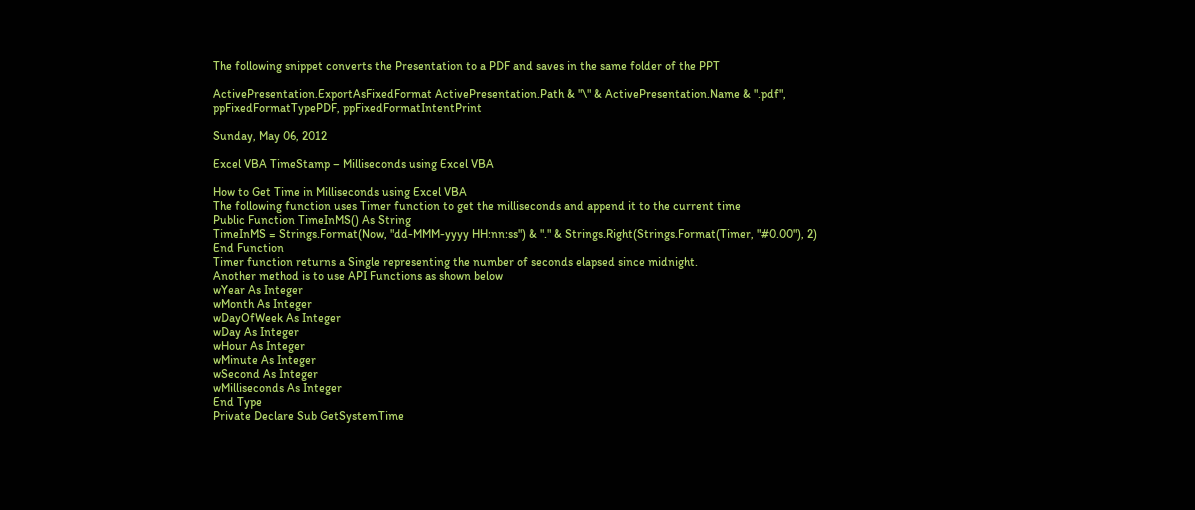The following snippet converts the Presentation to a PDF and saves in the same folder of the PPT

ActivePresentation.ExportAsFixedFormat ActivePresentation.Path & "\" & ActivePresentation.Name & ".pdf", ppFixedFormatTypePDF, ppFixedFormatIntentPrint

Sunday, May 06, 2012

Excel VBA TimeStamp – Milliseconds using Excel VBA

How to Get Time in Milliseconds using Excel VBA
The following function uses Timer function to get the milliseconds and append it to the current time
Public Function TimeInMS() As String
TimeInMS = Strings.Format(Now, "dd-MMM-yyyy HH:nn:ss") & "." & Strings.Right(Strings.Format(Timer, "#0.00"), 2)
End Function
Timer function returns a Single representing the number of seconds elapsed since midnight.
Another method is to use API Functions as shown below
wYear As Integer
wMonth As Integer
wDayOfWeek As Integer
wDay As Integer
wHour As Integer
wMinute As Integer
wSecond As Integer
wMilliseconds As Integer
End Type
Private Declare Sub GetSystemTime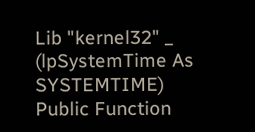Lib "kernel32" _
(lpSystemTime As SYSTEMTIME)
Public Function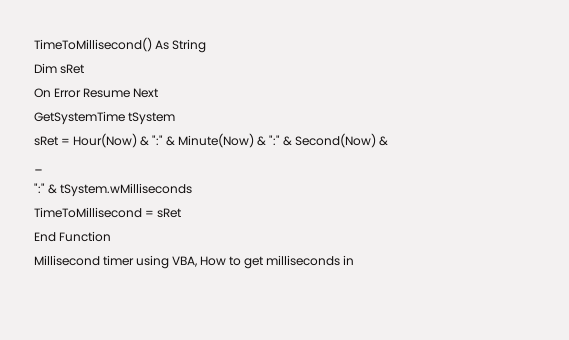TimeToMillisecond() As String
Dim sRet
On Error Resume Next
GetSystemTime tSystem
sRet = Hour(Now) & ":" & Minute(Now) & ":" & Second(Now) & _
":" & tSystem.wMilliseconds
TimeToMillisecond = sRet
End Function
Millisecond timer using VBA, How to get milliseconds in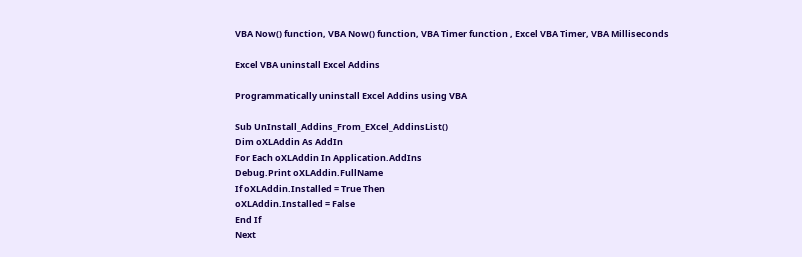VBA Now() function, VBA Now() function, VBA Timer function , Excel VBA Timer, VBA Milliseconds

Excel VBA uninstall Excel Addins

Programmatically uninstall Excel Addins using VBA

Sub UnInstall_Addins_From_EXcel_AddinsList()
Dim oXLAddin As AddIn
For Each oXLAddin In Application.AddIns
Debug.Print oXLAddin.FullName
If oXLAddin.Installed = True Then
oXLAddin.Installed = False
End If
Next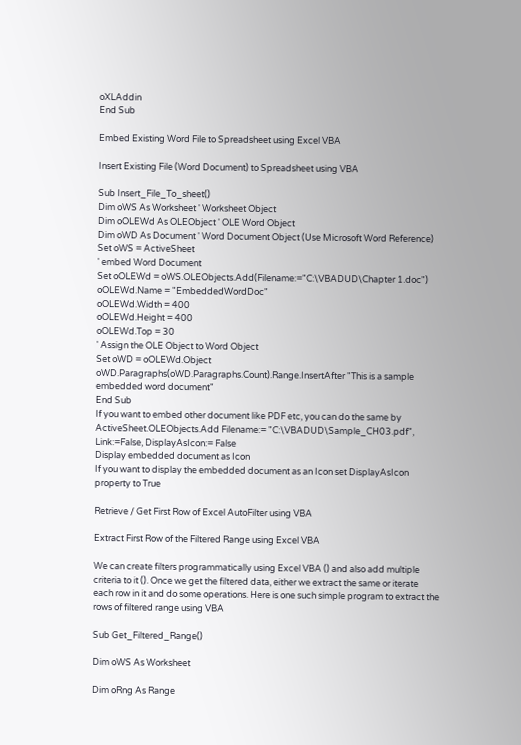oXLAddin
End Sub

Embed Existing Word File to Spreadsheet using Excel VBA

Insert Existing File (Word Document) to Spreadsheet using VBA

Sub Insert_File_To_sheet()
Dim oWS As Worksheet ' Worksheet Object
Dim oOLEWd As OLEObject ' OLE Word Object
Dim oWD As Document ' Word Document Object (Use Microsoft Word Reference)
Set oWS = ActiveSheet
' embed Word Document
Set oOLEWd = oWS.OLEObjects.Add(Filename:="C:\VBADUD\Chapter 1.doc")
oOLEWd.Name = "EmbeddedWordDoc"
oOLEWd.Width = 400
oOLEWd.Height = 400
oOLEWd.Top = 30
' Assign the OLE Object to Word Object
Set oWD = oOLEWd.Object
oWD.Paragraphs(oWD.Paragraphs.Count).Range.InsertAfter "This is a sample embedded word document"
End Sub
If you want to embed other document like PDF etc, you can do the same by
ActiveSheet.OLEObjects.Add Filename:= "C:\VBADUD\Sample_CH03.pdf", Link:=False, DisplayAsIcon:= False
Display embedded document as Icon
If you want to display the embedded document as an Icon set DisplayAsIcon property to True

Retrieve / Get First Row of Excel AutoFilter using VBA

Extract First Row of the Filtered Range using Excel VBA

We can create filters programmatically using Excel VBA () and also add multiple criteria to it (). Once we get the filtered data, either we extract the same or iterate each row in it and do some operations. Here is one such simple program to extract the rows of filtered range using VBA

Sub Get_Filtered_Range()

Dim oWS As Worksheet

Dim oRng As Range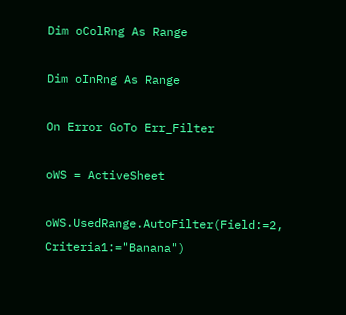Dim oColRng As Range

Dim oInRng As Range

On Error GoTo Err_Filter

oWS = ActiveSheet

oWS.UsedRange.AutoFilter(Field:=2, Criteria1:="Banana")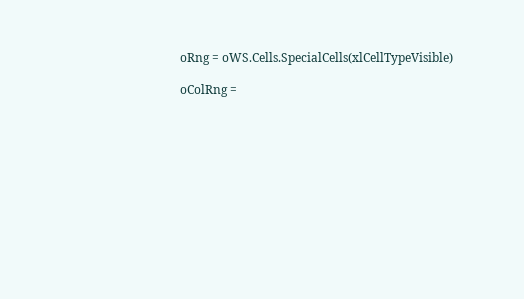oRng = oWS.Cells.SpecialCells(xlCellTypeVisible)

oColRng =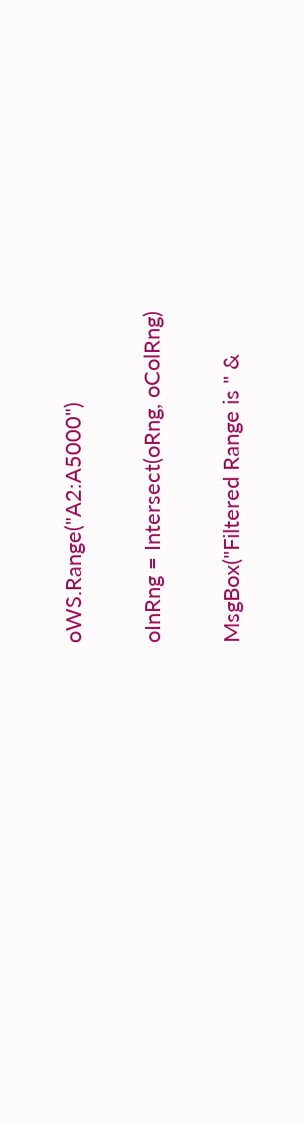oWS.Range("A2:A5000")

oInRng = Intersect(oRng, oColRng)

MsgBox("Filtered Range is " &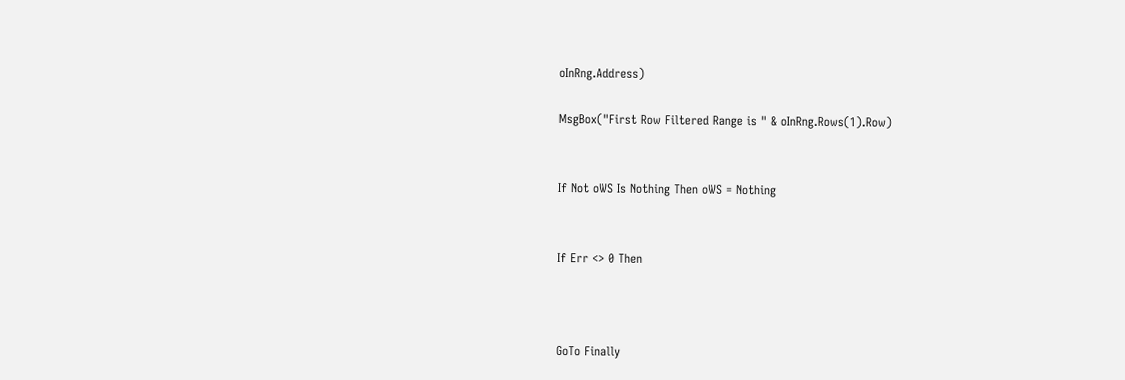oInRng.Address)

MsgBox("First Row Filtered Range is " & oInRng.Rows(1).Row)


If Not oWS Is Nothing Then oWS = Nothing


If Err <> 0 Then



GoTo Finally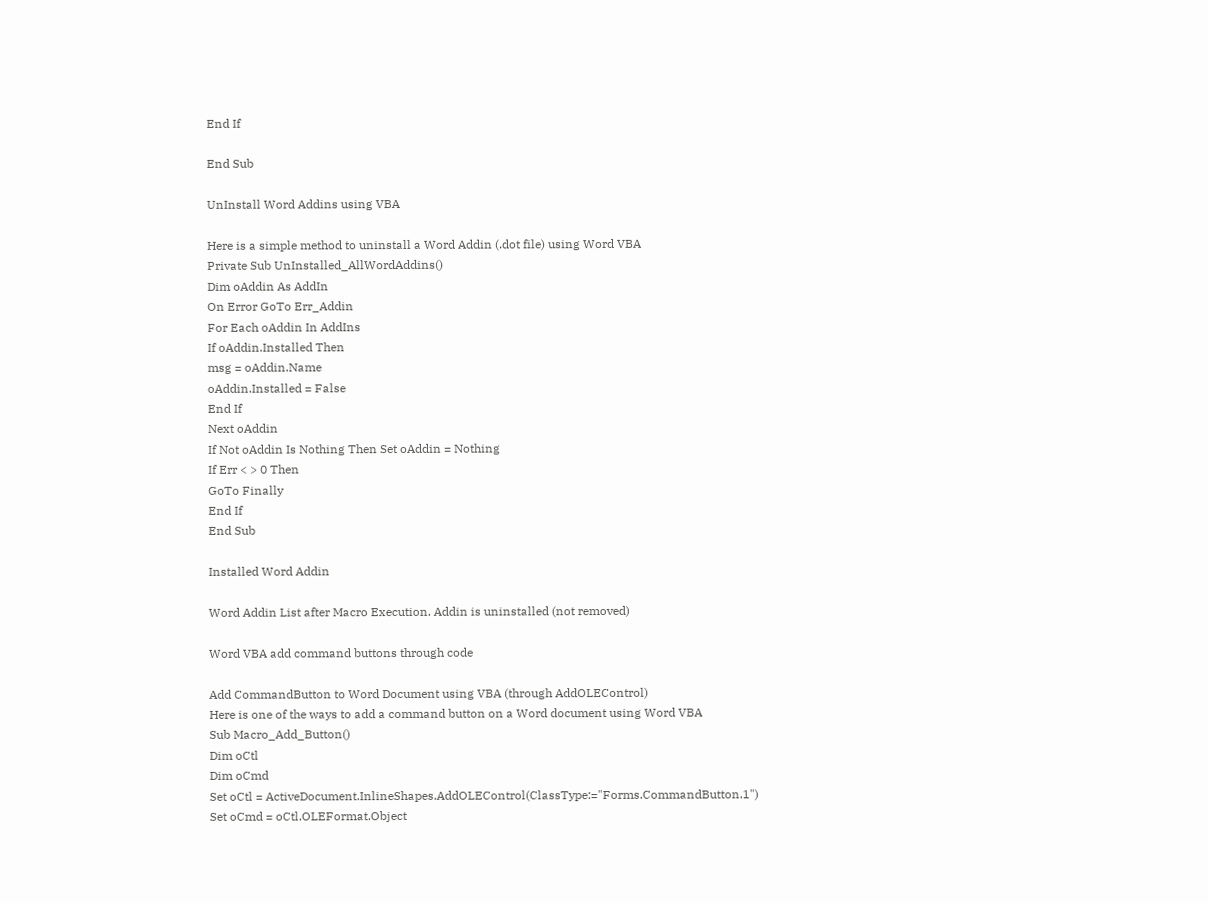End If

End Sub

UnInstall Word Addins using VBA

Here is a simple method to uninstall a Word Addin (.dot file) using Word VBA
Private Sub UnInstalled_AllWordAddins()
Dim oAddin As AddIn
On Error GoTo Err_Addin
For Each oAddin In AddIns
If oAddin.Installed Then
msg = oAddin.Name
oAddin.Installed = False
End If
Next oAddin
If Not oAddin Is Nothing Then Set oAddin = Nothing
If Err < > 0 Then
GoTo Finally
End If
End Sub

Installed Word Addin

Word Addin List after Macro Execution. Addin is uninstalled (not removed)

Word VBA add command buttons through code

Add CommandButton to Word Document using VBA (through AddOLEControl)
Here is one of the ways to add a command button on a Word document using Word VBA
Sub Macro_Add_Button()
Dim oCtl
Dim oCmd
Set oCtl = ActiveDocument.InlineShapes.AddOLEControl(ClassType:="Forms.CommandButton.1")
Set oCmd = oCtl.OLEFormat.Object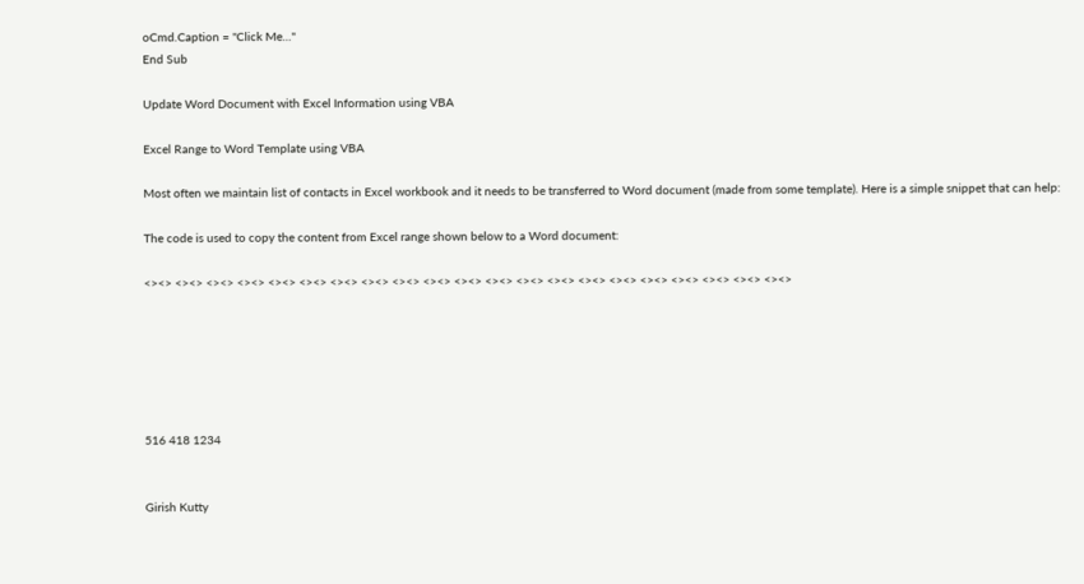oCmd.Caption = "Click Me..."
End Sub

Update Word Document with Excel Information using VBA

Excel Range to Word Template using VBA

Most often we maintain list of contacts in Excel workbook and it needs to be transferred to Word document (made from some template). Here is a simple snippet that can help:

The code is used to copy the content from Excel range shown below to a Word document:

<><> <><> <><> <><> <><> <><> <><> <><> <><> <><> <><> <><> <><> <><> <><> <><> <><> <><> <><> <><> <><>






516 418 1234


Girish Kutty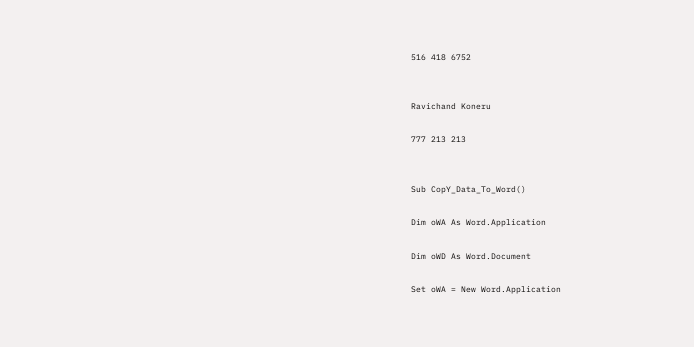516 418 6752


Ravichand Koneru

777 213 213


Sub CopY_Data_To_Word()

Dim oWA As Word.Application

Dim oWD As Word.Document

Set oWA = New Word.Application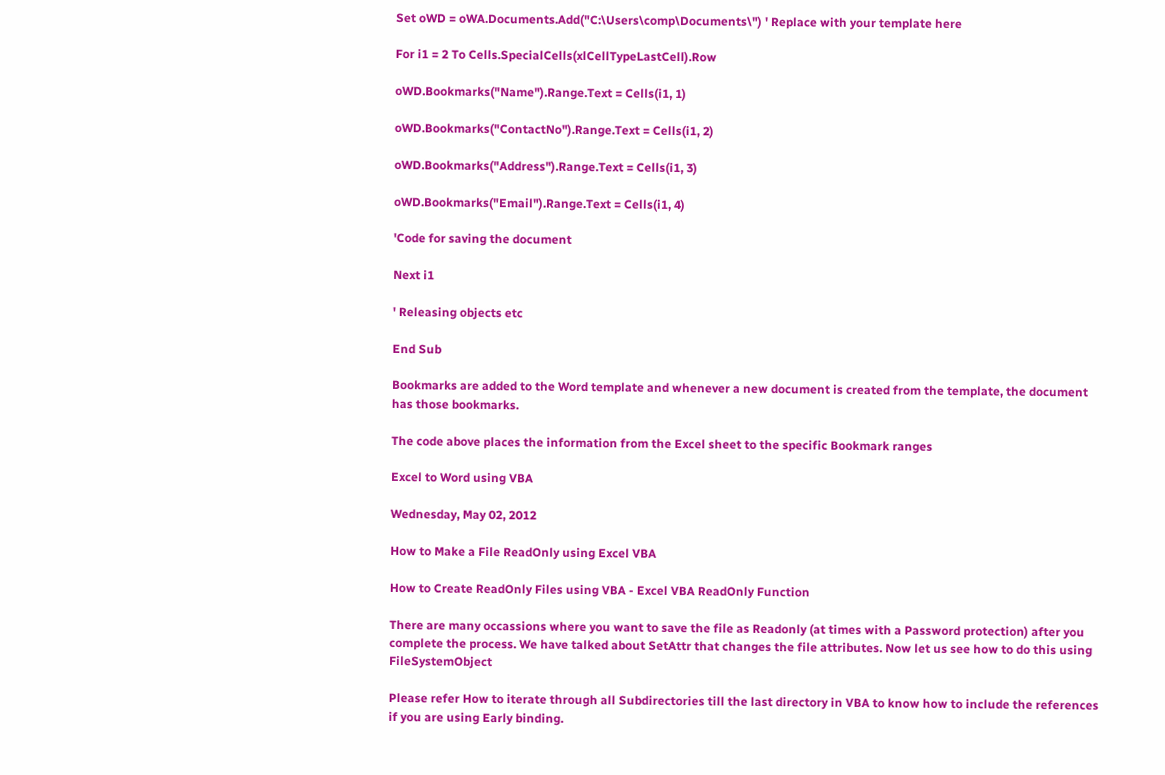Set oWD = oWA.Documents.Add("C:\Users\comp\Documents\") ' Replace with your template here

For i1 = 2 To Cells.SpecialCells(xlCellTypeLastCell).Row

oWD.Bookmarks("Name").Range.Text = Cells(i1, 1)

oWD.Bookmarks("ContactNo").Range.Text = Cells(i1, 2)

oWD.Bookmarks("Address").Range.Text = Cells(i1, 3)

oWD.Bookmarks("Email").Range.Text = Cells(i1, 4)

'Code for saving the document

Next i1

' Releasing objects etc

End Sub

Bookmarks are added to the Word template and whenever a new document is created from the template, the document has those bookmarks.

The code above places the information from the Excel sheet to the specific Bookmark ranges

Excel to Word using VBA

Wednesday, May 02, 2012

How to Make a File ReadOnly using Excel VBA

How to Create ReadOnly Files using VBA - Excel VBA ReadOnly Function

There are many occassions where you want to save the file as Readonly (at times with a Password protection) after you complete the process. We have talked about SetAttr that changes the file attributes. Now let us see how to do this using FileSystemObject

Please refer How to iterate through all Subdirectories till the last directory in VBA to know how to include the references if you are using Early binding.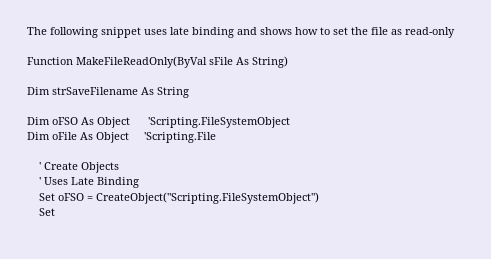The following snippet uses late binding and shows how to set the file as read-only

Function MakeFileReadOnly(ByVal sFile As String)

Dim strSaveFilename As String

Dim oFSO As Object      'Scripting.FileSystemObject
Dim oFile As Object     'Scripting.File

    ' Create Objects
    ' Uses Late Binding
    Set oFSO = CreateObject("Scripting.FileSystemObject")
    Set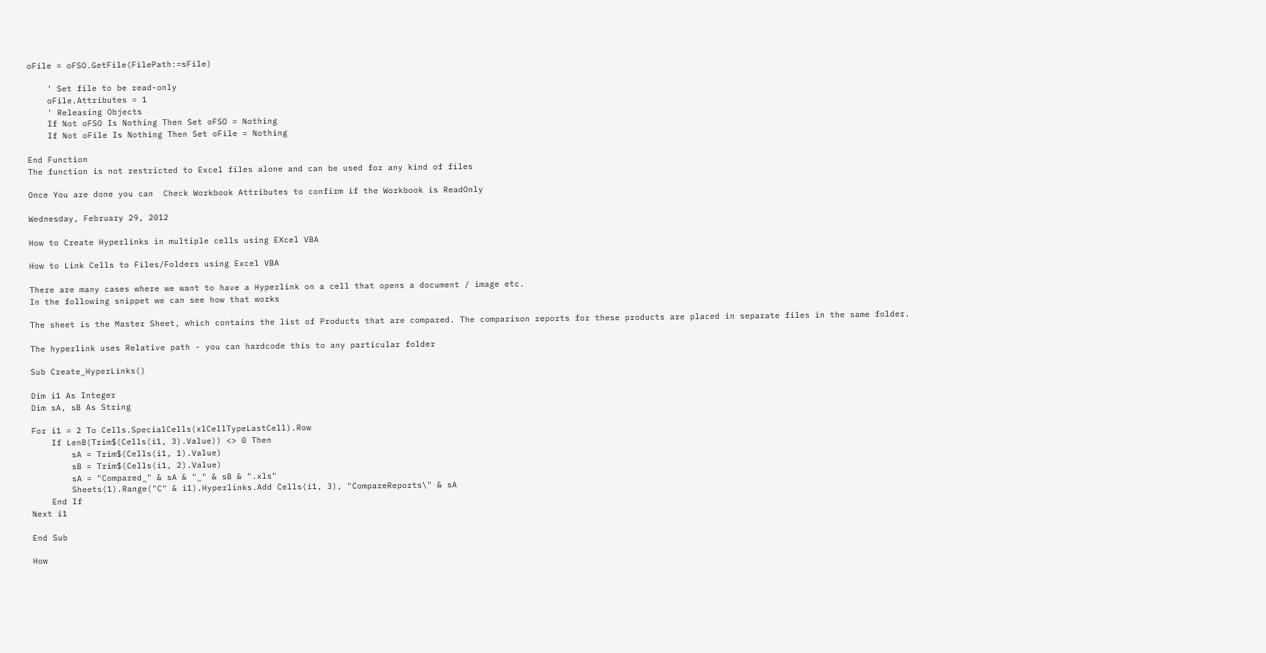oFile = oFSO.GetFile(FilePath:=sFile)

    ' Set file to be read-only
    oFile.Attributes = 1
    ' Releasing Objects
    If Not oFSO Is Nothing Then Set oFSO = Nothing
    If Not oFile Is Nothing Then Set oFile = Nothing

End Function
The function is not restricted to Excel files alone and can be used for any kind of files

Once You are done you can  Check Workbook Attributes to confirm if the Workbook is ReadOnly

Wednesday, February 29, 2012

How to Create Hyperlinks in multiple cells using EXcel VBA

How to Link Cells to Files/Folders using Excel VBA

There are many cases where we want to have a Hyperlink on a cell that opens a document / image etc.
In the following snippet we can see how that works

The sheet is the Master Sheet, which contains the list of Products that are compared. The comparison reports for these products are placed in separate files in the same folder.

The hyperlink uses Relative path - you can hardcode this to any particular folder

Sub Create_HyperLinks()

Dim i1 As Integer
Dim sA, sB As String

For i1 = 2 To Cells.SpecialCells(xlCellTypeLastCell).Row
    If LenB(Trim$(Cells(i1, 3).Value)) <> 0 Then
        sA = Trim$(Cells(i1, 1).Value)
        sB = Trim$(Cells(i1, 2).Value)
        sA = "Compared_" & sA & "_" & sB & ".xls"
        Sheets(1).Range("C" & i1).Hyperlinks.Add Cells(i1, 3), "CompareReports\" & sA
    End If
Next i1

End Sub

How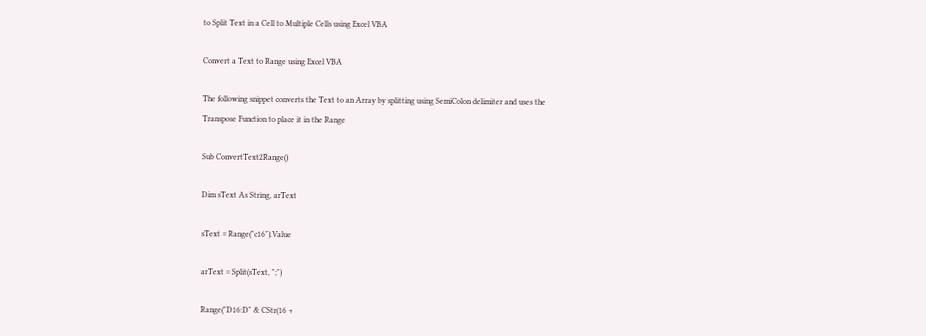to Split Text in a Cell to Multiple Cells using Excel VBA

Convert a Text to Range using Excel VBA

The following snippet converts the Text to an Array by splitting using SemiColon delimiter and uses the Transpose Function to place it in the Range

Sub ConvertText2Range()

Dim sText As String, arText

sText = Range("c16").Value

arText = Split(sText, ";")

Range("D16:D" & CStr(16 +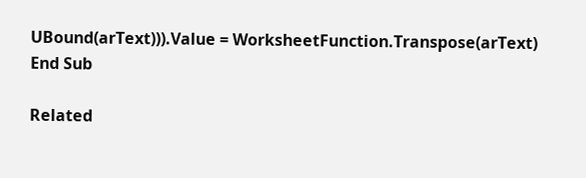UBound(arText))).Value = WorksheetFunction.Transpose(arText)
End Sub

Related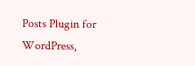Posts Plugin for WordPress,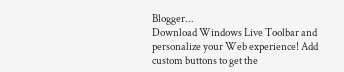Blogger...
Download Windows Live Toolbar and personalize your Web experience! Add custom buttons to get the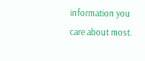information you care about most.